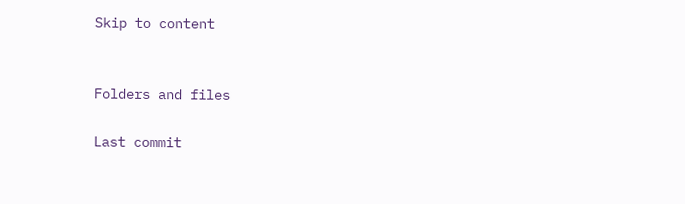Skip to content


Folders and files

Last commit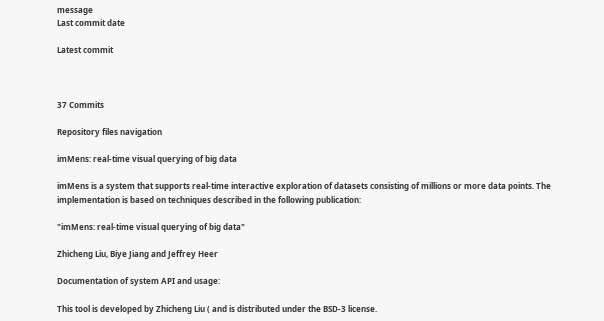message
Last commit date

Latest commit



37 Commits

Repository files navigation

imMens: real-time visual querying of big data

imMens is a system that supports real-time interactive exploration of datasets consisting of millions or more data points. The implementation is based on techniques described in the following publication:

"imMens: real-time visual querying of big data"

Zhicheng Liu, Biye Jiang and Jeffrey Heer

Documentation of system API and usage:

This tool is developed by Zhicheng Liu ( and is distributed under the BSD-3 license.